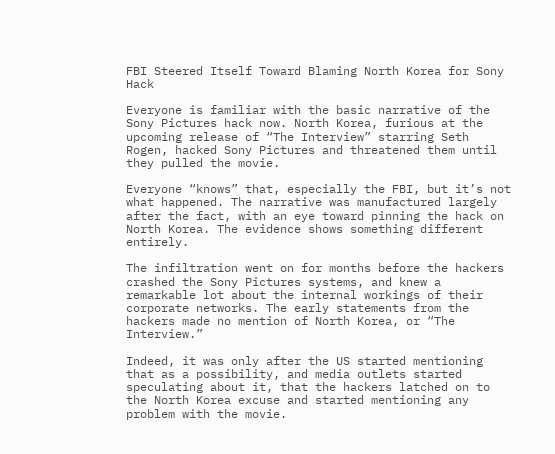FBI Steered Itself Toward Blaming North Korea for Sony Hack

Everyone is familiar with the basic narrative of the Sony Pictures hack now. North Korea, furious at the upcoming release of “The Interview” starring Seth Rogen, hacked Sony Pictures and threatened them until they pulled the movie.

Everyone “knows” that, especially the FBI, but it’s not what happened. The narrative was manufactured largely after the fact, with an eye toward pinning the hack on North Korea. The evidence shows something different entirely.

The infiltration went on for months before the hackers crashed the Sony Pictures systems, and knew a remarkable lot about the internal workings of their corporate networks. The early statements from the hackers made no mention of North Korea, or “The Interview.”

Indeed, it was only after the US started mentioning that as a possibility, and media outlets started speculating about it, that the hackers latched on to the North Korea excuse and started mentioning any problem with the movie.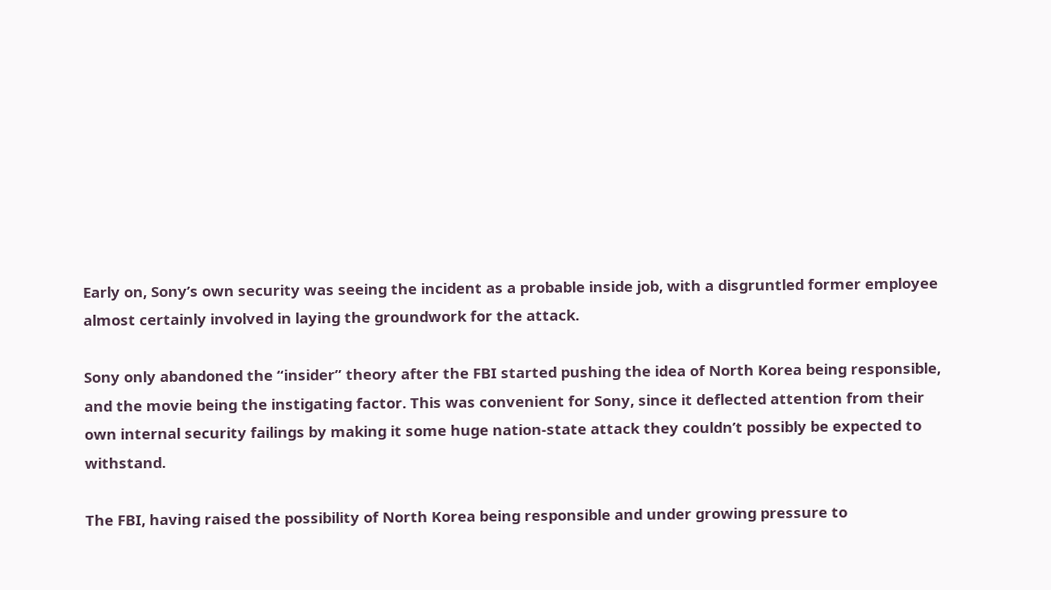Early on, Sony’s own security was seeing the incident as a probable inside job, with a disgruntled former employee almost certainly involved in laying the groundwork for the attack.

Sony only abandoned the “insider” theory after the FBI started pushing the idea of North Korea being responsible, and the movie being the instigating factor. This was convenient for Sony, since it deflected attention from their own internal security failings by making it some huge nation-state attack they couldn’t possibly be expected to withstand.

The FBI, having raised the possibility of North Korea being responsible and under growing pressure to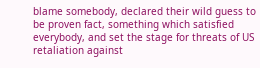blame somebody, declared their wild guess to be proven fact, something which satisfied everybody, and set the stage for threats of US retaliation against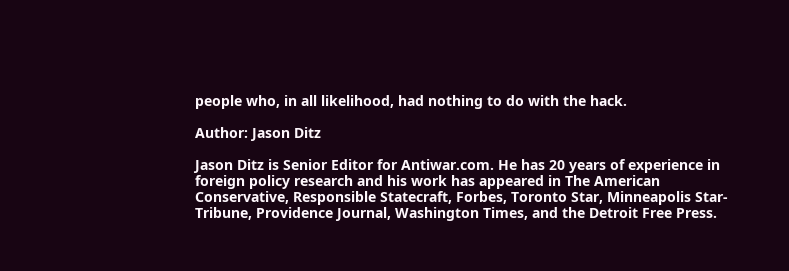people who, in all likelihood, had nothing to do with the hack.

Author: Jason Ditz

Jason Ditz is Senior Editor for Antiwar.com. He has 20 years of experience in foreign policy research and his work has appeared in The American Conservative, Responsible Statecraft, Forbes, Toronto Star, Minneapolis Star-Tribune, Providence Journal, Washington Times, and the Detroit Free Press.